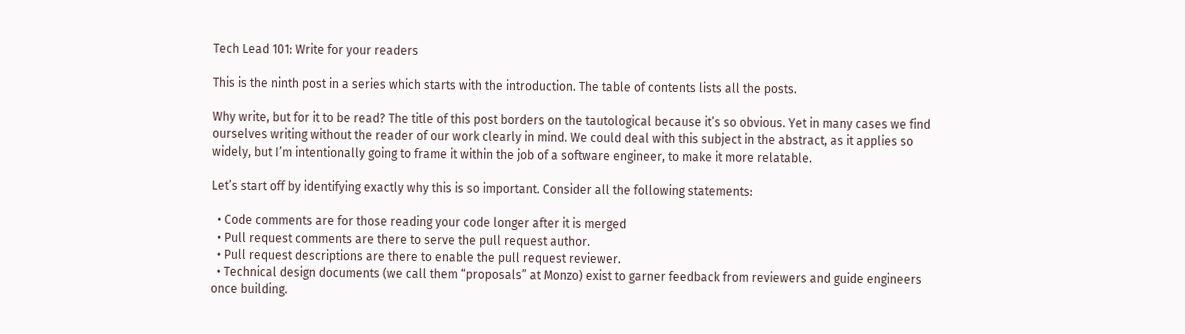Tech Lead 101: Write for your readers

This is the ninth post in a series which starts with the introduction. The table of contents lists all the posts.

Why write, but for it to be read? The title of this post borders on the tautological because it’s so obvious. Yet in many cases we find ourselves writing without the reader of our work clearly in mind. We could deal with this subject in the abstract, as it applies so widely, but I’m intentionally going to frame it within the job of a software engineer, to make it more relatable.

Let’s start off by identifying exactly why this is so important. Consider all the following statements:

  • Code comments are for those reading your code longer after it is merged
  • Pull request comments are there to serve the pull request author.
  • Pull request descriptions are there to enable the pull request reviewer.
  • Technical design documents (we call them “proposals” at Monzo) exist to garner feedback from reviewers and guide engineers once building.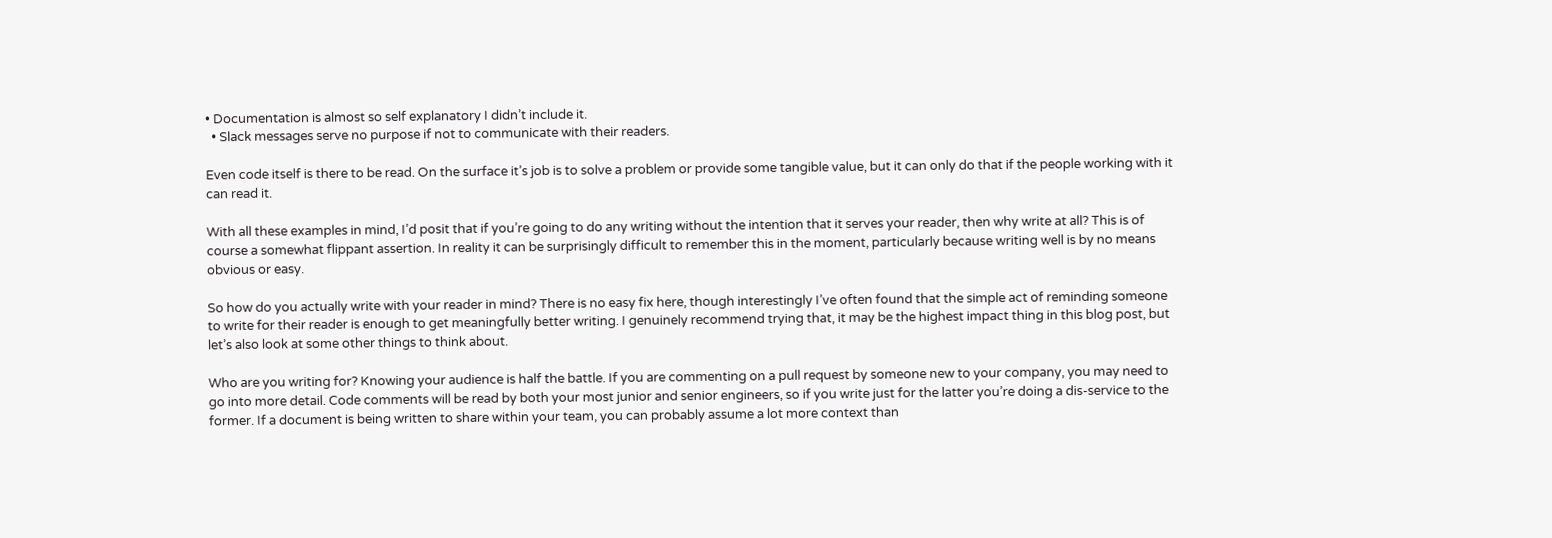• Documentation is almost so self explanatory I didn’t include it.
  • Slack messages serve no purpose if not to communicate with their readers.

Even code itself is there to be read. On the surface it’s job is to solve a problem or provide some tangible value, but it can only do that if the people working with it can read it.

With all these examples in mind, I’d posit that if you’re going to do any writing without the intention that it serves your reader, then why write at all? This is of course a somewhat flippant assertion. In reality it can be surprisingly difficult to remember this in the moment, particularly because writing well is by no means obvious or easy.

So how do you actually write with your reader in mind? There is no easy fix here, though interestingly I’ve often found that the simple act of reminding someone to write for their reader is enough to get meaningfully better writing. I genuinely recommend trying that, it may be the highest impact thing in this blog post, but let’s also look at some other things to think about.

Who are you writing for? Knowing your audience is half the battle. If you are commenting on a pull request by someone new to your company, you may need to go into more detail. Code comments will be read by both your most junior and senior engineers, so if you write just for the latter you’re doing a dis-service to the former. If a document is being written to share within your team, you can probably assume a lot more context than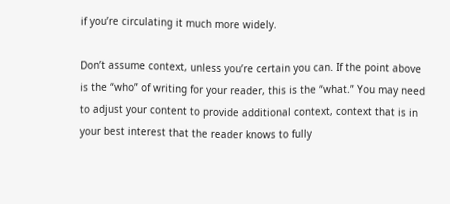if you’re circulating it much more widely.

Don’t assume context, unless you’re certain you can. If the point above is the “who” of writing for your reader, this is the “what.” You may need to adjust your content to provide additional context, context that is in your best interest that the reader knows to fully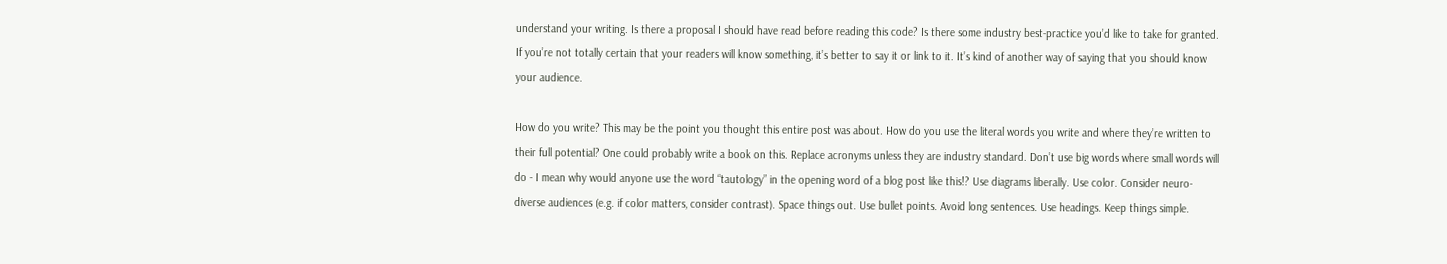understand your writing. Is there a proposal I should have read before reading this code? Is there some industry best-practice you’d like to take for granted. If you’re not totally certain that your readers will know something, it’s better to say it or link to it. It’s kind of another way of saying that you should know your audience.

How do you write? This may be the point you thought this entire post was about. How do you use the literal words you write and where they’re written to their full potential? One could probably write a book on this. Replace acronyms unless they are industry standard. Don’t use big words where small words will do - I mean why would anyone use the word “tautology” in the opening word of a blog post like this!? Use diagrams liberally. Use color. Consider neuro-diverse audiences (e.g. if color matters, consider contrast). Space things out. Use bullet points. Avoid long sentences. Use headings. Keep things simple.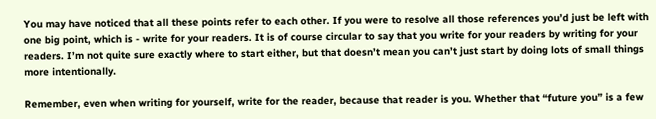You may have noticed that all these points refer to each other. If you were to resolve all those references you’d just be left with one big point, which is - write for your readers. It is of course circular to say that you write for your readers by writing for your readers. I’m not quite sure exactly where to start either, but that doesn’t mean you can’t just start by doing lots of small things more intentionally.

Remember, even when writing for yourself, write for the reader, because that reader is you. Whether that “future you” is a few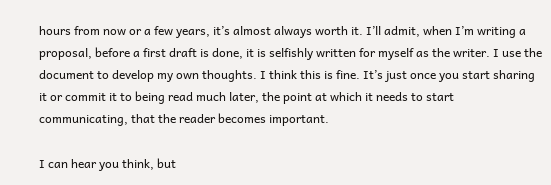hours from now or a few years, it’s almost always worth it. I’ll admit, when I’m writing a proposal, before a first draft is done, it is selfishly written for myself as the writer. I use the document to develop my own thoughts. I think this is fine. It’s just once you start sharing it or commit it to being read much later, the point at which it needs to start communicating, that the reader becomes important.

I can hear you think, but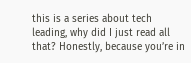this is a series about tech leading, why did I just read all that? Honestly, because you’re in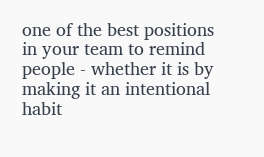one of the best positions in your team to remind people - whether it is by making it an intentional habit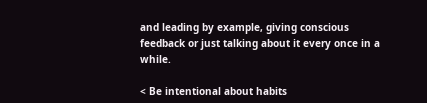and leading by example, giving conscious feedback or just talking about it every once in a while.

< Be intentional about habits